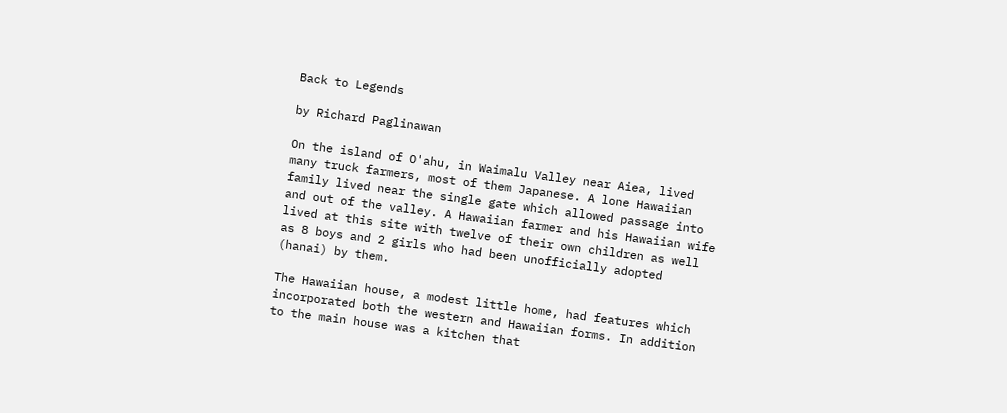Back to Legends

by Richard Paglinawan

On the island of O'ahu, in Waimalu Valley near Aiea, lived many truck farmers, most of them Japanese. A lone Hawaiian family lived near the single gate which allowed passage into and out of the valley. A Hawaiian farmer and his Hawaiian wife lived at this site with twelve of their own children as well as 8 boys and 2 girls who had been unofficially adopted (hanai) by them.

The Hawaiian house, a modest little home, had features which incorporated both the western and Hawaiian forms. In addition to the main house was a kitchen that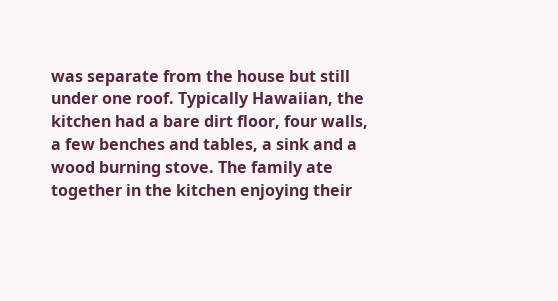was separate from the house but still under one roof. Typically Hawaiian, the kitchen had a bare dirt floor, four walls, a few benches and tables, a sink and a wood burning stove. The family ate together in the kitchen enjoying their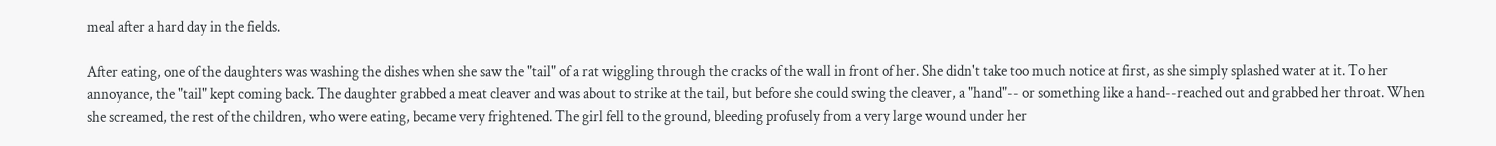meal after a hard day in the fields.

After eating, one of the daughters was washing the dishes when she saw the "tail" of a rat wiggling through the cracks of the wall in front of her. She didn't take too much notice at first, as she simply splashed water at it. To her annoyance, the "tail" kept coming back. The daughter grabbed a meat cleaver and was about to strike at the tail, but before she could swing the cleaver, a "hand"-- or something like a hand--reached out and grabbed her throat. When she screamed, the rest of the children, who were eating, became very frightened. The girl fell to the ground, bleeding profusely from a very large wound under her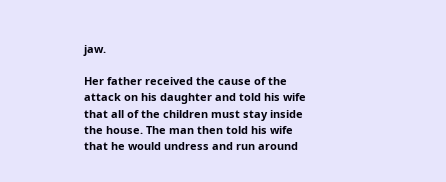jaw.

Her father received the cause of the attack on his daughter and told his wife that all of the children must stay inside the house. The man then told his wife that he would undress and run around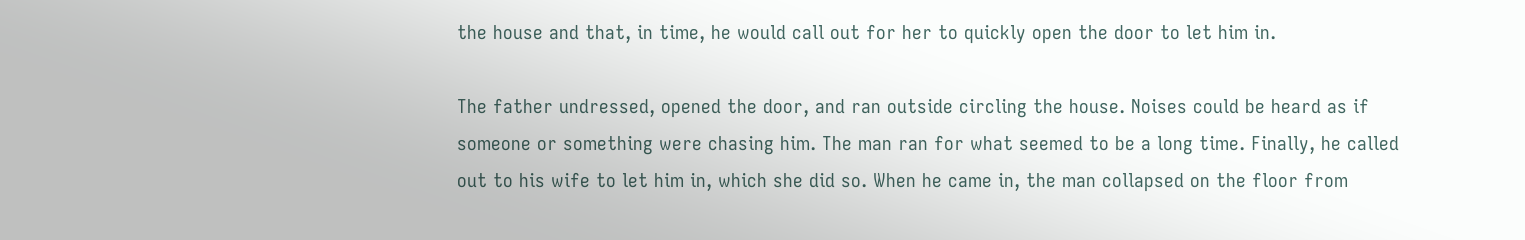the house and that, in time, he would call out for her to quickly open the door to let him in.

The father undressed, opened the door, and ran outside circling the house. Noises could be heard as if someone or something were chasing him. The man ran for what seemed to be a long time. Finally, he called out to his wife to let him in, which she did so. When he came in, the man collapsed on the floor from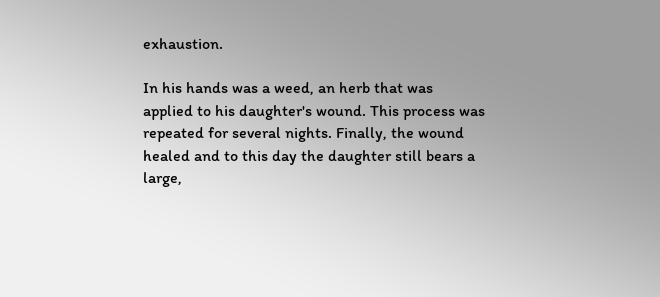exhaustion.

In his hands was a weed, an herb that was applied to his daughter's wound. This process was repeated for several nights. Finally, the wound healed and to this day the daughter still bears a large,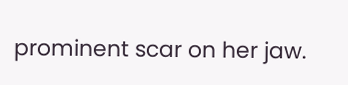prominent scar on her jaw.